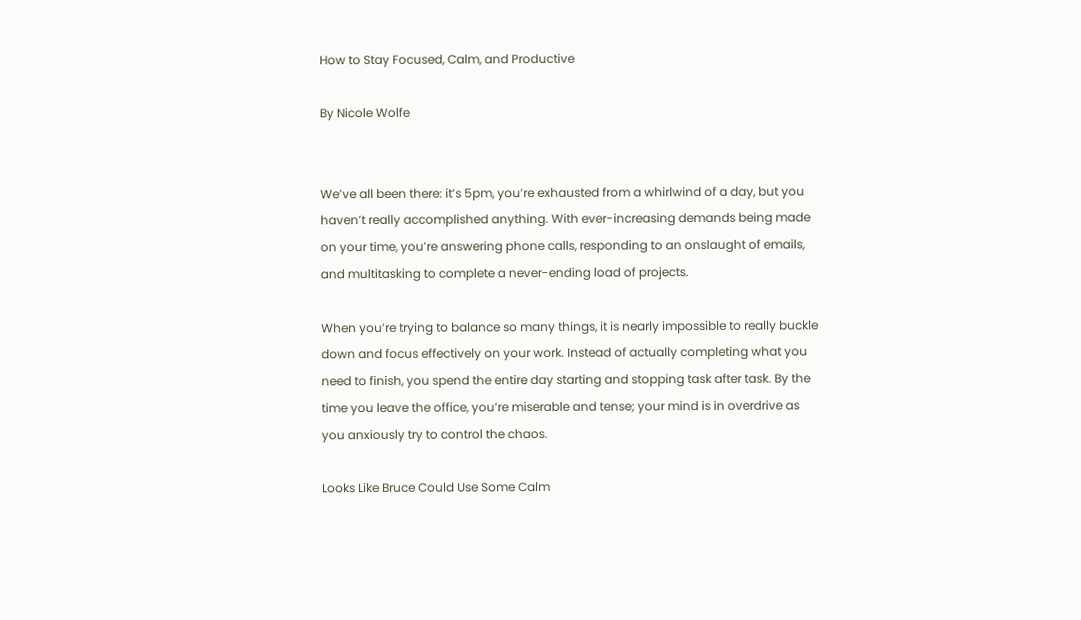How to Stay Focused, Calm, and Productive

By Nicole Wolfe


We’ve all been there: it’s 5pm, you’re exhausted from a whirlwind of a day, but you haven’t really accomplished anything. With ever-increasing demands being made on your time, you’re answering phone calls, responding to an onslaught of emails, and multitasking to complete a never-ending load of projects.

When you’re trying to balance so many things, it is nearly impossible to really buckle down and focus effectively on your work. Instead of actually completing what you need to finish, you spend the entire day starting and stopping task after task. By the time you leave the office, you’re miserable and tense; your mind is in overdrive as you anxiously try to control the chaos.

Looks Like Bruce Could Use Some Calm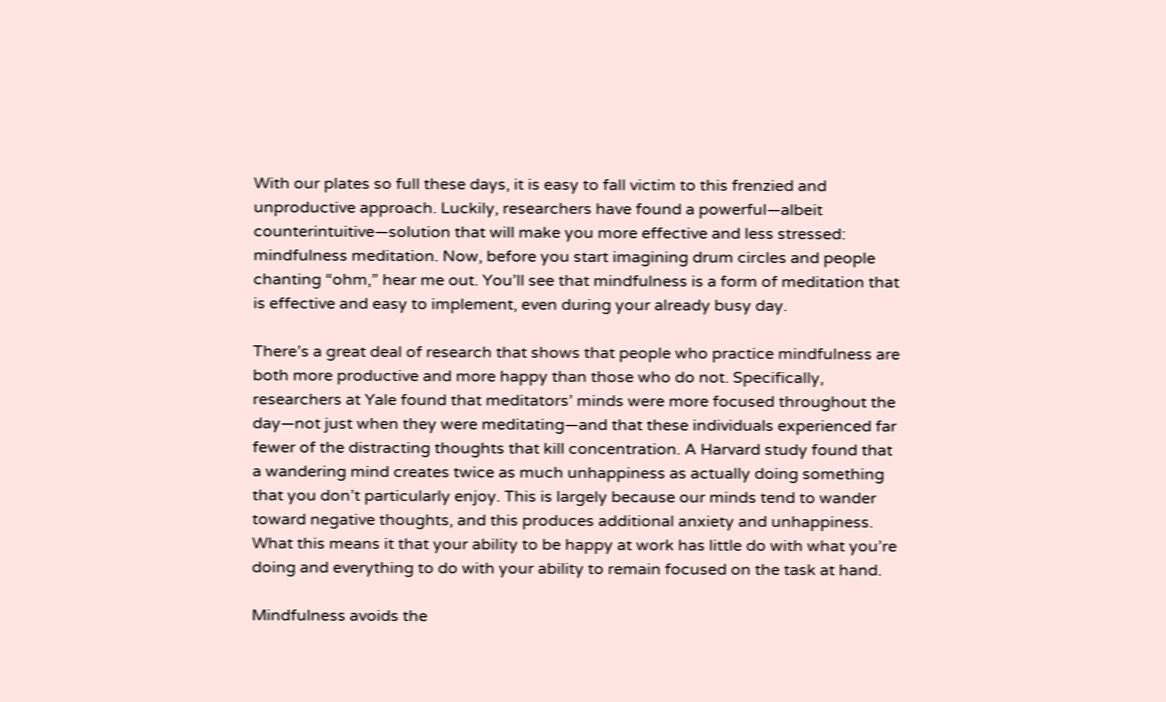With our plates so full these days, it is easy to fall victim to this frenzied and unproductive approach. Luckily, researchers have found a powerful—albeit counterintuitive—solution that will make you more effective and less stressed: mindfulness meditation. Now, before you start imagining drum circles and people chanting “ohm,” hear me out. You’ll see that mindfulness is a form of meditation that is effective and easy to implement, even during your already busy day.

There’s a great deal of research that shows that people who practice mindfulness are both more productive and more happy than those who do not. Specifically, researchers at Yale found that meditators’ minds were more focused throughout the day—not just when they were meditating—and that these individuals experienced far fewer of the distracting thoughts that kill concentration. A Harvard study found that a wandering mind creates twice as much unhappiness as actually doing something that you don’t particularly enjoy. This is largely because our minds tend to wander toward negative thoughts, and this produces additional anxiety and unhappiness. What this means it that your ability to be happy at work has little do with what you’re doing and everything to do with your ability to remain focused on the task at hand.

Mindfulness avoids the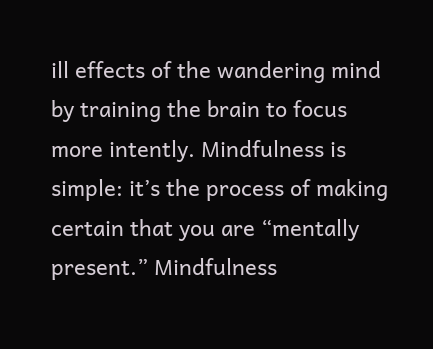ill effects of the wandering mind by training the brain to focus more intently. Mindfulness is simple: it’s the process of making certain that you are “mentally present.” Mindfulness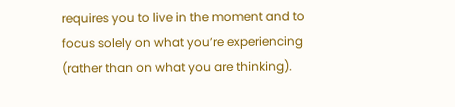requires you to live in the moment and to focus solely on what you’re experiencing (rather than on what you are thinking).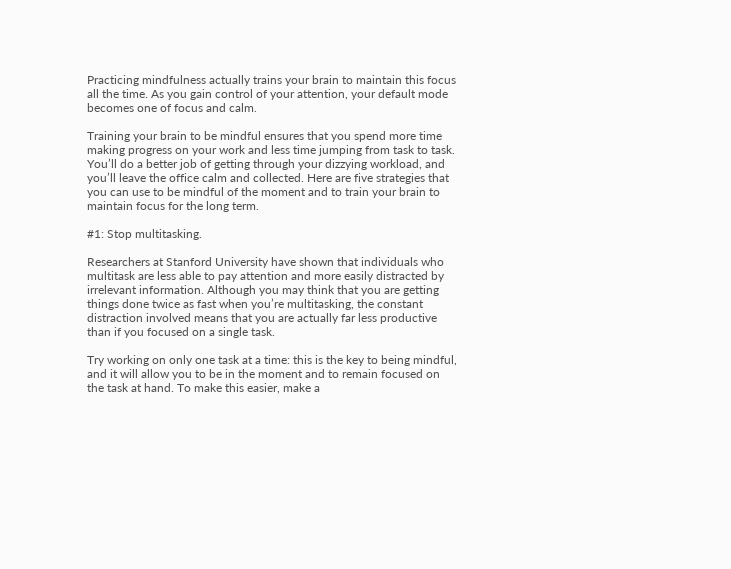Practicing mindfulness actually trains your brain to maintain this focus all the time. As you gain control of your attention, your default mode becomes one of focus and calm.

Training your brain to be mindful ensures that you spend more time making progress on your work and less time jumping from task to task. You’ll do a better job of getting through your dizzying workload, and you’ll leave the office calm and collected. Here are five strategies that you can use to be mindful of the moment and to train your brain to maintain focus for the long term.

#1: Stop multitasking.

Researchers at Stanford University have shown that individuals who multitask are less able to pay attention and more easily distracted by irrelevant information. Although you may think that you are getting things done twice as fast when you’re multitasking, the constant distraction involved means that you are actually far less productive than if you focused on a single task.

Try working on only one task at a time: this is the key to being mindful, and it will allow you to be in the moment and to remain focused on the task at hand. To make this easier, make a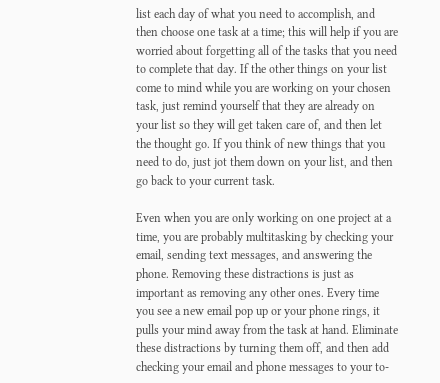list each day of what you need to accomplish, and then choose one task at a time; this will help if you are worried about forgetting all of the tasks that you need to complete that day. If the other things on your list come to mind while you are working on your chosen task, just remind yourself that they are already on your list so they will get taken care of, and then let the thought go. If you think of new things that you need to do, just jot them down on your list, and then go back to your current task.

Even when you are only working on one project at a time, you are probably multitasking by checking your email, sending text messages, and answering the phone. Removing these distractions is just as important as removing any other ones. Every time you see a new email pop up or your phone rings, it pulls your mind away from the task at hand. Eliminate these distractions by turning them off, and then add checking your email and phone messages to your to-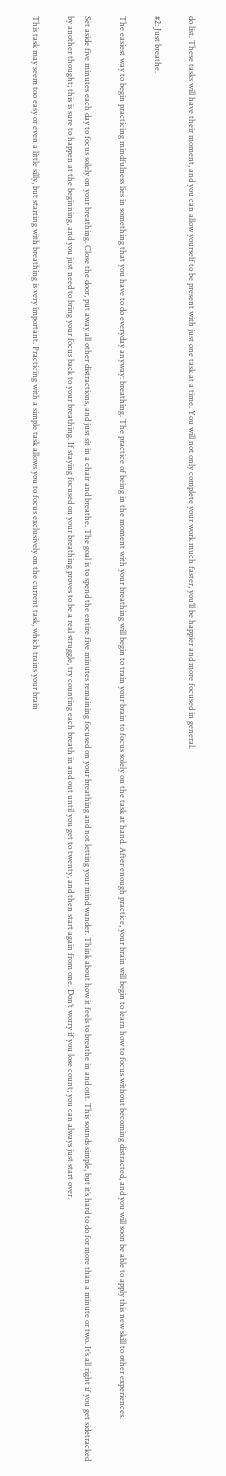do list. These tasks will have their moment, and you can allow yourself to be present with just one task at a time. You will not only complete your work much faster, you’ll be happier and more focused in general.

#2: Just breathe.

The easiest way to begin practicing mindfulness lies in something that you have to do everyday anyway: breathing. The practice of being in the moment with your breathing will begin to train your brain to focus solely on the task at hand. After enough practice, your brain will begin to learn how to focus without becoming distracted, and you will soon be able to apply this new skill to other experiences.

Set aside five minutes each day to focus solely on your breathing. Close the door, put away all other distractions, and just sit in a chair and breathe. The goal is to spend the entire five minutes remaining focused on your breathing and not letting your mind wander. Think about how it feels to breathe in and out. This sounds simple, but it’s hard to do for more than a minute or two. It’s all right if you get sidetracked by another thought; this is sure to happen at the beginning, and you just need to bring your focus back to your breathing. If staying focused on your breathing proves to be a real struggle, try counting each breath in and out until you get to twenty, and then start again from one. Don’t worry if you lose count; you can always just start over.

This task may seem too easy or even a little silly, but starting with breathing is very important. Practicing with a simple task allows you to focus exclusively on the current task, which trains your brain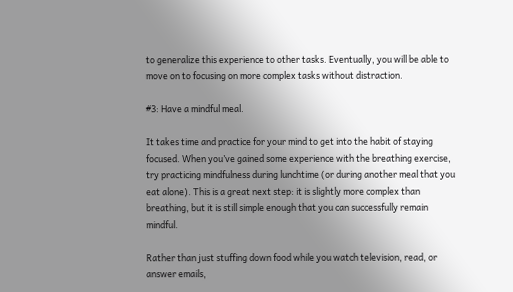to generalize this experience to other tasks. Eventually, you will be able to move on to focusing on more complex tasks without distraction.

#3: Have a mindful meal.

It takes time and practice for your mind to get into the habit of staying focused. When you’ve gained some experience with the breathing exercise, try practicing mindfulness during lunchtime (or during another meal that you eat alone). This is a great next step: it is slightly more complex than breathing, but it is still simple enough that you can successfully remain mindful.

Rather than just stuffing down food while you watch television, read, or answer emails,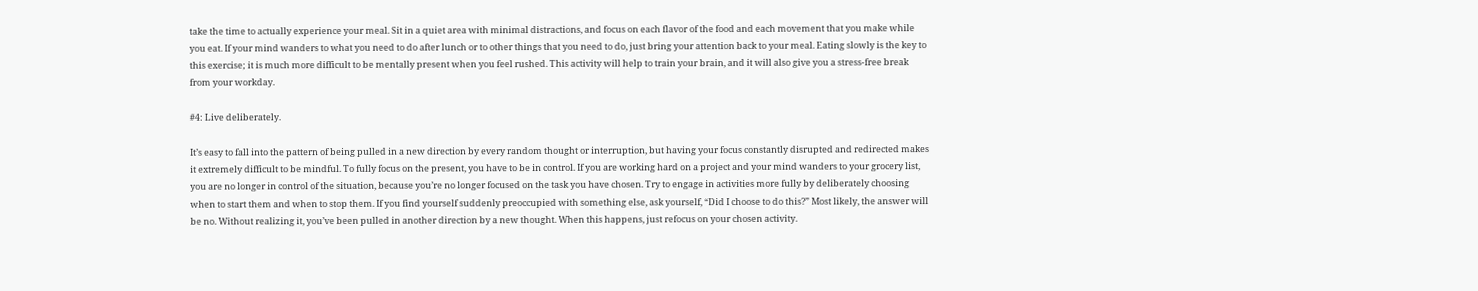take the time to actually experience your meal. Sit in a quiet area with minimal distractions, and focus on each flavor of the food and each movement that you make while you eat. If your mind wanders to what you need to do after lunch or to other things that you need to do, just bring your attention back to your meal. Eating slowly is the key to this exercise; it is much more difficult to be mentally present when you feel rushed. This activity will help to train your brain, and it will also give you a stress-free break from your workday.

#4: Live deliberately.

It’s easy to fall into the pattern of being pulled in a new direction by every random thought or interruption, but having your focus constantly disrupted and redirected makes it extremely difficult to be mindful. To fully focus on the present, you have to be in control. If you are working hard on a project and your mind wanders to your grocery list, you are no longer in control of the situation, because you’re no longer focused on the task you have chosen. Try to engage in activities more fully by deliberately choosing when to start them and when to stop them. If you find yourself suddenly preoccupied with something else, ask yourself, “Did I choose to do this?” Most likely, the answer will be no. Without realizing it, you’ve been pulled in another direction by a new thought. When this happens, just refocus on your chosen activity.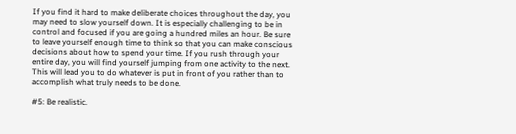If you find it hard to make deliberate choices throughout the day, you may need to slow yourself down. It is especially challenging to be in control and focused if you are going a hundred miles an hour. Be sure to leave yourself enough time to think so that you can make conscious decisions about how to spend your time. If you rush through your entire day, you will find yourself jumping from one activity to the next. This will lead you to do whatever is put in front of you rather than to accomplish what truly needs to be done.

#5: Be realistic.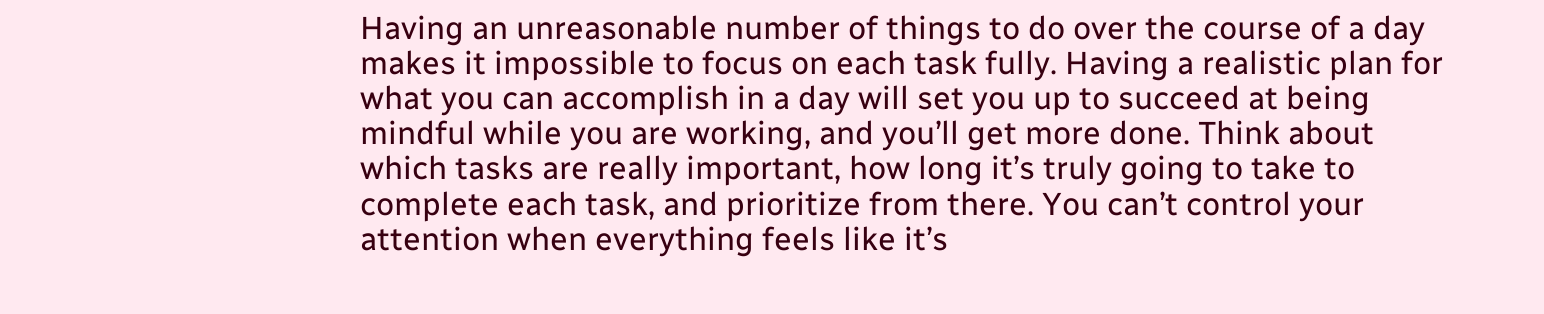Having an unreasonable number of things to do over the course of a day makes it impossible to focus on each task fully. Having a realistic plan for what you can accomplish in a day will set you up to succeed at being mindful while you are working, and you’ll get more done. Think about which tasks are really important, how long it’s truly going to take to complete each task, and prioritize from there. You can’t control your attention when everything feels like it’s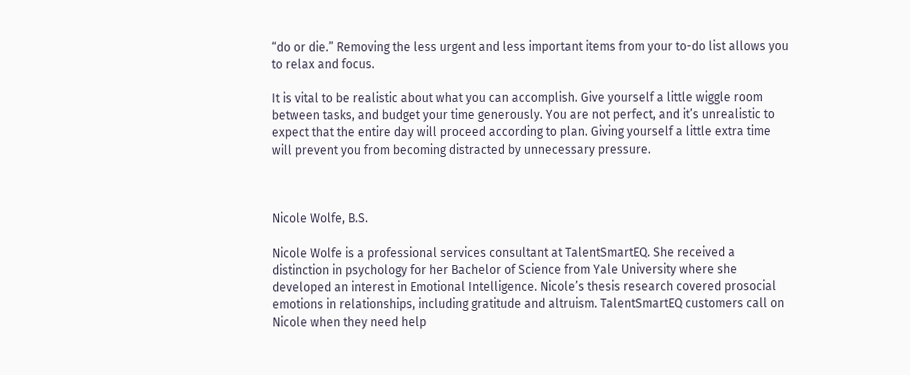“do or die.” Removing the less urgent and less important items from your to-do list allows you to relax and focus.

It is vital to be realistic about what you can accomplish. Give yourself a little wiggle room between tasks, and budget your time generously. You are not perfect, and it’s unrealistic to expect that the entire day will proceed according to plan. Giving yourself a little extra time will prevent you from becoming distracted by unnecessary pressure.



Nicole Wolfe, B.S.

Nicole Wolfe is a professional services consultant at TalentSmartEQ. She received a distinction in psychology for her Bachelor of Science from Yale University where she developed an interest in Emotional Intelligence. Nicole’s thesis research covered prosocial emotions in relationships, including gratitude and altruism. TalentSmartEQ customers call on Nicole when they need help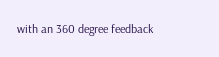with an 360 degree feedback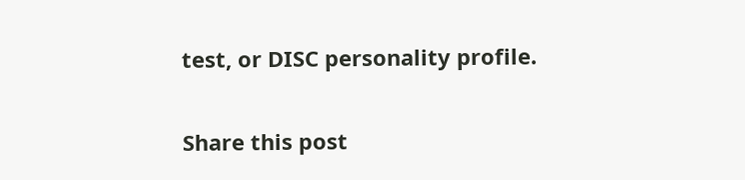test, or DISC personality profile.

Share this post